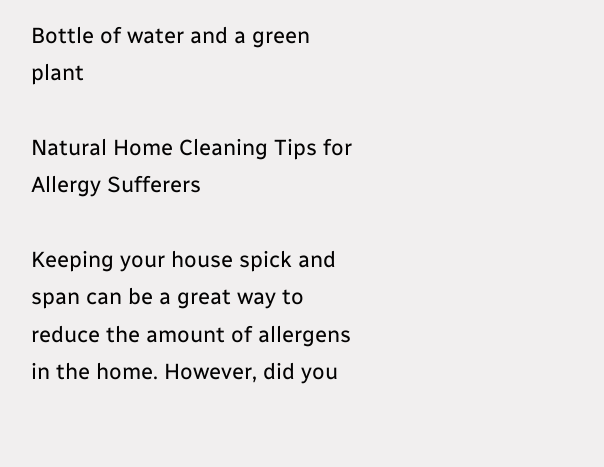Bottle of water and a green plant

Natural Home Cleaning Tips for Allergy Sufferers

Keeping your house spick and span can be a great way to reduce the amount of allergens in the home. However, did you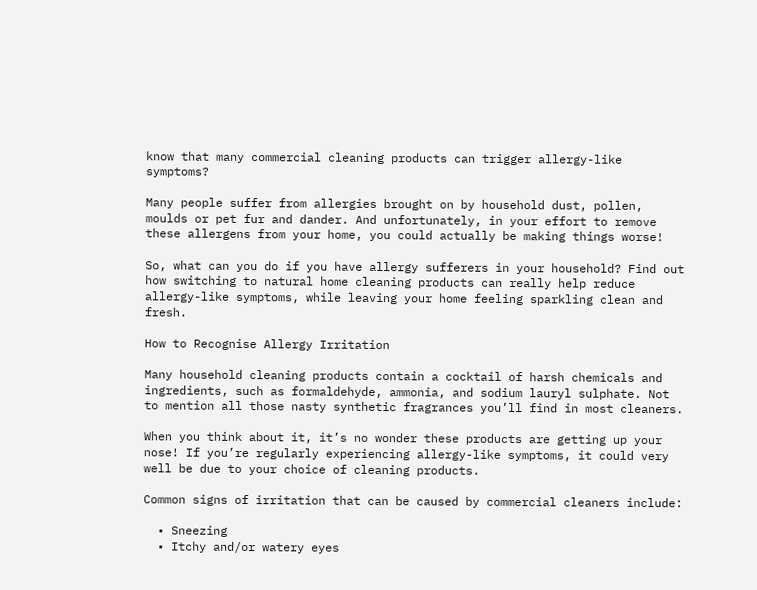know that many commercial cleaning products can trigger allergy-like symptoms?

Many people suffer from allergies brought on by household dust, pollen, moulds or pet fur and dander. And unfortunately, in your effort to remove these allergens from your home, you could actually be making things worse!

So, what can you do if you have allergy sufferers in your household? Find out how switching to natural home cleaning products can really help reduce allergy-like symptoms, while leaving your home feeling sparkling clean and fresh.

How to Recognise Allergy Irritation

Many household cleaning products contain a cocktail of harsh chemicals and ingredients, such as formaldehyde, ammonia, and sodium lauryl sulphate. Not to mention all those nasty synthetic fragrances you’ll find in most cleaners.

When you think about it, it’s no wonder these products are getting up your nose! If you’re regularly experiencing allergy-like symptoms, it could very well be due to your choice of cleaning products.

Common signs of irritation that can be caused by commercial cleaners include:

  • Sneezing
  • Itchy and/or watery eyes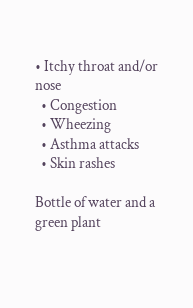• Itchy throat and/or nose
  • Congestion
  • Wheezing
  • Asthma attacks
  • Skin rashes

Bottle of water and a green plant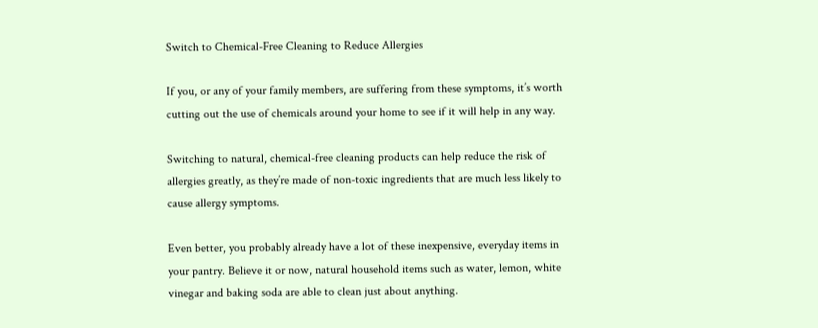Switch to Chemical-Free Cleaning to Reduce Allergies

If you, or any of your family members, are suffering from these symptoms, it’s worth cutting out the use of chemicals around your home to see if it will help in any way.

Switching to natural, chemical-free cleaning products can help reduce the risk of allergies greatly, as they’re made of non-toxic ingredients that are much less likely to cause allergy symptoms.

Even better, you probably already have a lot of these inexpensive, everyday items in your pantry. Believe it or now, natural household items such as water, lemon, white vinegar and baking soda are able to clean just about anything.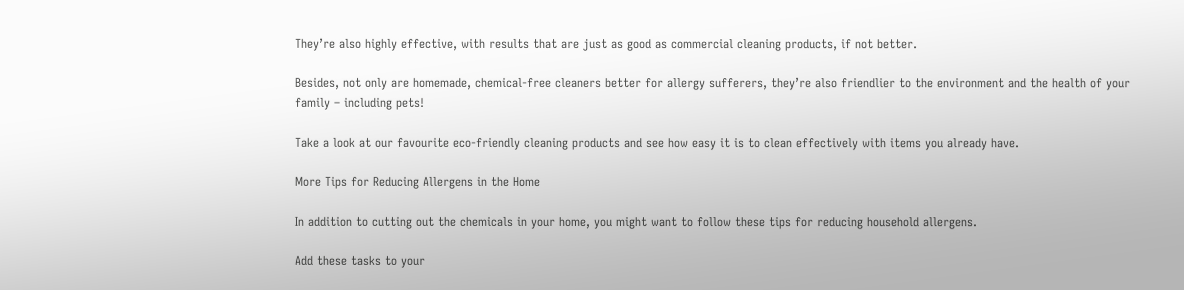They’re also highly effective, with results that are just as good as commercial cleaning products, if not better.

Besides, not only are homemade, chemical-free cleaners better for allergy sufferers, they’re also friendlier to the environment and the health of your family – including pets!

Take a look at our favourite eco-friendly cleaning products and see how easy it is to clean effectively with items you already have.

More Tips for Reducing Allergens in the Home

In addition to cutting out the chemicals in your home, you might want to follow these tips for reducing household allergens.

Add these tasks to your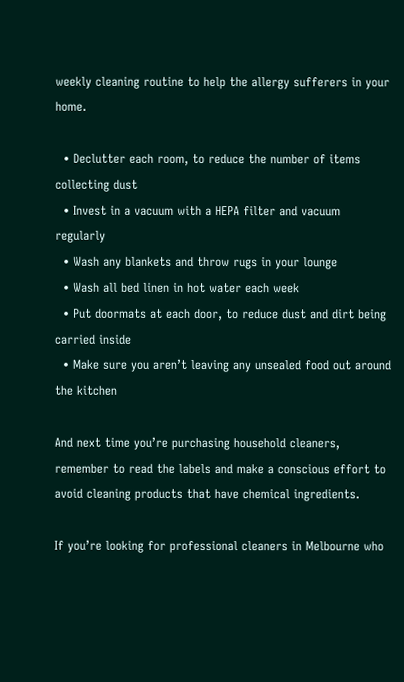weekly cleaning routine to help the allergy sufferers in your home.

  • Declutter each room, to reduce the number of items collecting dust
  • Invest in a vacuum with a HEPA filter and vacuum regularly
  • Wash any blankets and throw rugs in your lounge
  • Wash all bed linen in hot water each week
  • Put doormats at each door, to reduce dust and dirt being carried inside
  • Make sure you aren’t leaving any unsealed food out around the kitchen

And next time you’re purchasing household cleaners, remember to read the labels and make a conscious effort to avoid cleaning products that have chemical ingredients.

If you’re looking for professional cleaners in Melbourne who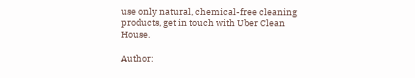use only natural, chemical-free cleaning products, get in touch with Uber Clean House.

Author: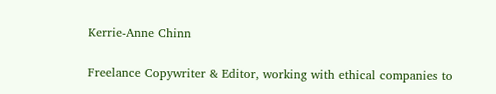Kerrie-Anne Chinn

Freelance Copywriter & Editor, working with ethical companies to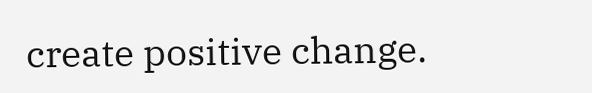create positive change.